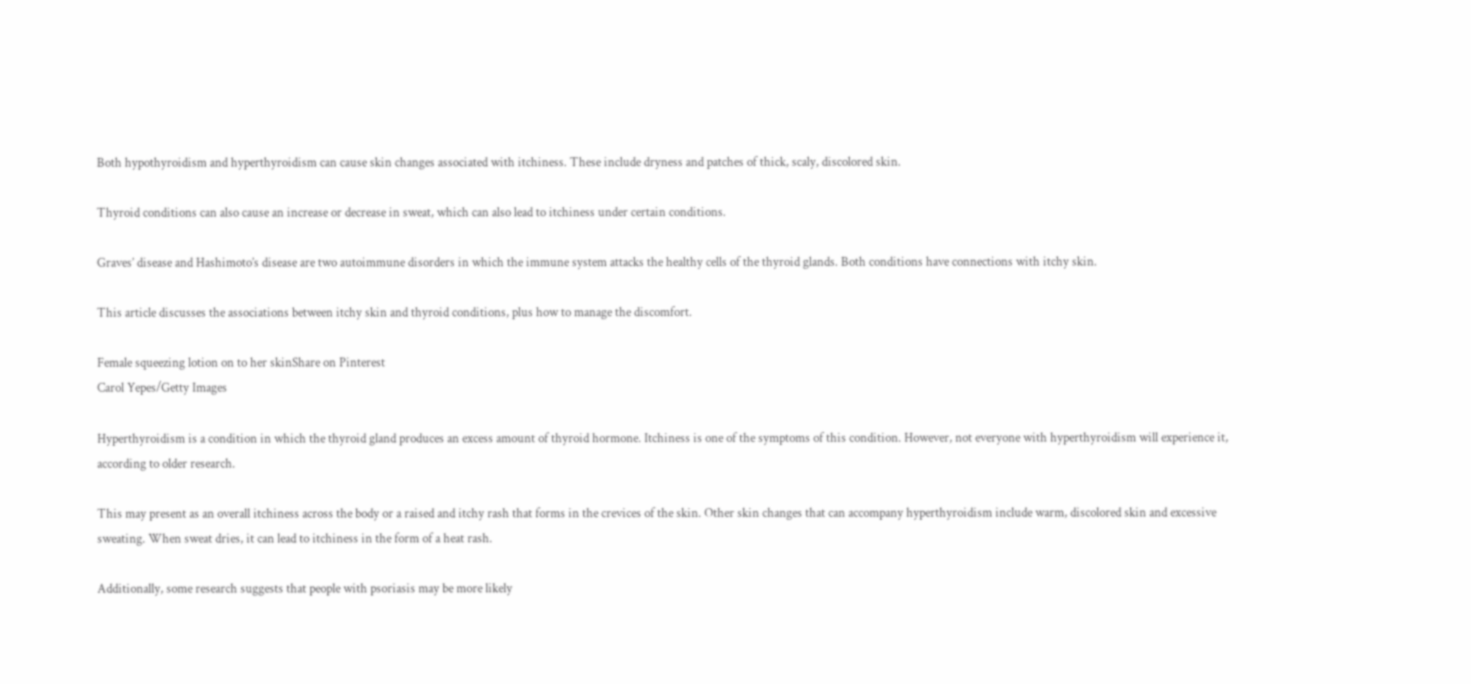Both hypothyroidism and hyperthyroidism can cause skin changes associated with itchiness. These include dryness and patches of thick, scaly, discolored skin.

Thyroid conditions can also cause an increase or decrease in sweat, which can also lead to itchiness under certain conditions.

Graves’ disease and Hashimoto’s disease are two autoimmune disorders in which the immune system attacks the healthy cells of the thyroid glands. Both conditions have connections with itchy skin.

This article discusses the associations between itchy skin and thyroid conditions, plus how to manage the discomfort.

Female squeezing lotion on to her skinShare on Pinterest
Carol Yepes/Getty Images

Hyperthyroidism is a condition in which the thyroid gland produces an excess amount of thyroid hormone. Itchiness is one of the symptoms of this condition. However, not everyone with hyperthyroidism will experience it, according to older research.

This may present as an overall itchiness across the body or a raised and itchy rash that forms in the crevices of the skin. Other skin changes that can accompany hyperthyroidism include warm, discolored skin and excessive sweating. When sweat dries, it can lead to itchiness in the form of a heat rash.

Additionally, some research suggests that people with psoriasis may be more likely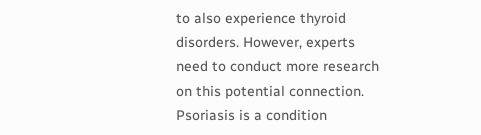to also experience thyroid disorders. However, experts need to conduct more research on this potential connection. Psoriasis is a condition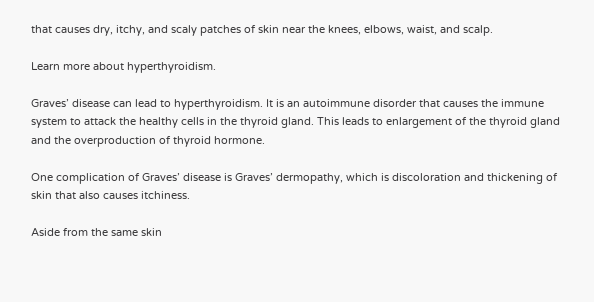that causes dry, itchy, and scaly patches of skin near the knees, elbows, waist, and scalp.

Learn more about hyperthyroidism.

Graves’ disease can lead to hyperthyroidism. It is an autoimmune disorder that causes the immune system to attack the healthy cells in the thyroid gland. This leads to enlargement of the thyroid gland and the overproduction of thyroid hormone.

One complication of Graves’ disease is Graves’ dermopathy, which is discoloration and thickening of skin that also causes itchiness.

Aside from the same skin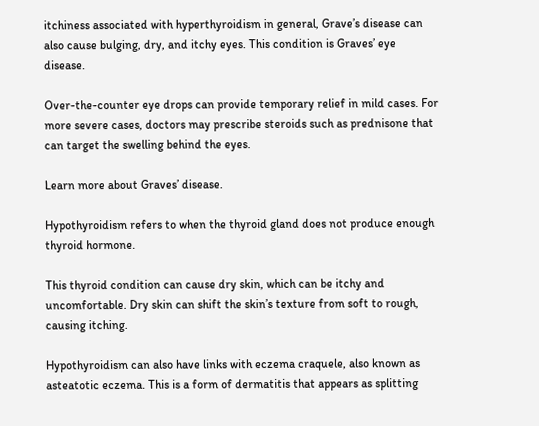itchiness associated with hyperthyroidism in general, Grave’s disease can also cause bulging, dry, and itchy eyes. This condition is Graves’ eye disease.

Over-the-counter eye drops can provide temporary relief in mild cases. For more severe cases, doctors may prescribe steroids such as prednisone that can target the swelling behind the eyes.

Learn more about Graves’ disease.

Hypothyroidism refers to when the thyroid gland does not produce enough thyroid hormone.

This thyroid condition can cause dry skin, which can be itchy and uncomfortable. Dry skin can shift the skin’s texture from soft to rough, causing itching.

Hypothyroidism can also have links with eczema craquele, also known as asteatotic eczema. This is a form of dermatitis that appears as splitting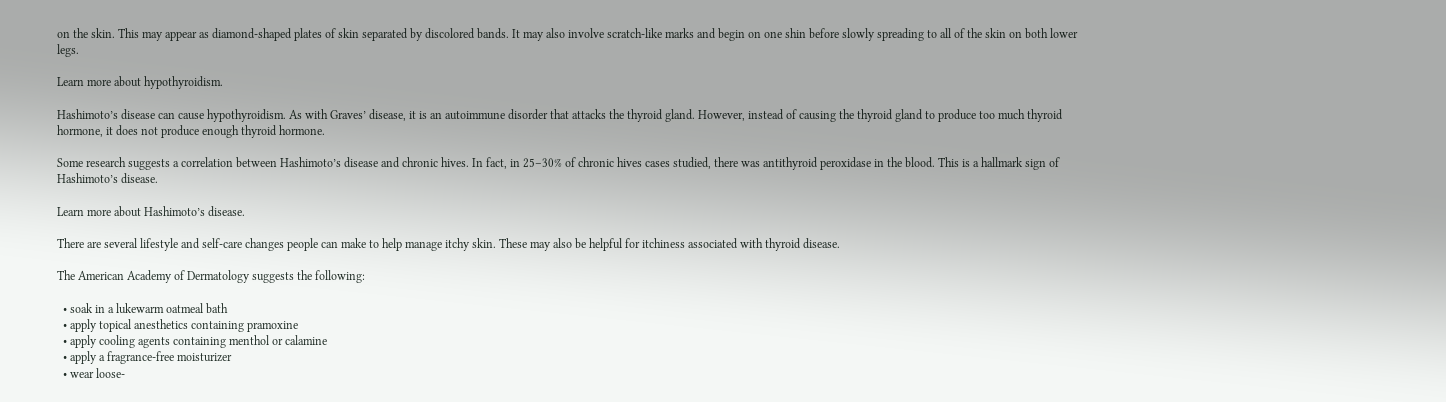on the skin. This may appear as diamond-shaped plates of skin separated by discolored bands. It may also involve scratch-like marks and begin on one shin before slowly spreading to all of the skin on both lower legs.

Learn more about hypothyroidism.

Hashimoto’s disease can cause hypothyroidism. As with Graves’ disease, it is an autoimmune disorder that attacks the thyroid gland. However, instead of causing the thyroid gland to produce too much thyroid hormone, it does not produce enough thyroid hormone.

Some research suggests a correlation between Hashimoto’s disease and chronic hives. In fact, in 25–30% of chronic hives cases studied, there was antithyroid peroxidase in the blood. This is a hallmark sign of Hashimoto’s disease.

Learn more about Hashimoto’s disease.

There are several lifestyle and self-care changes people can make to help manage itchy skin. These may also be helpful for itchiness associated with thyroid disease.

The American Academy of Dermatology suggests the following:

  • soak in a lukewarm oatmeal bath
  • apply topical anesthetics containing pramoxine
  • apply cooling agents containing menthol or calamine
  • apply a fragrance-free moisturizer
  • wear loose-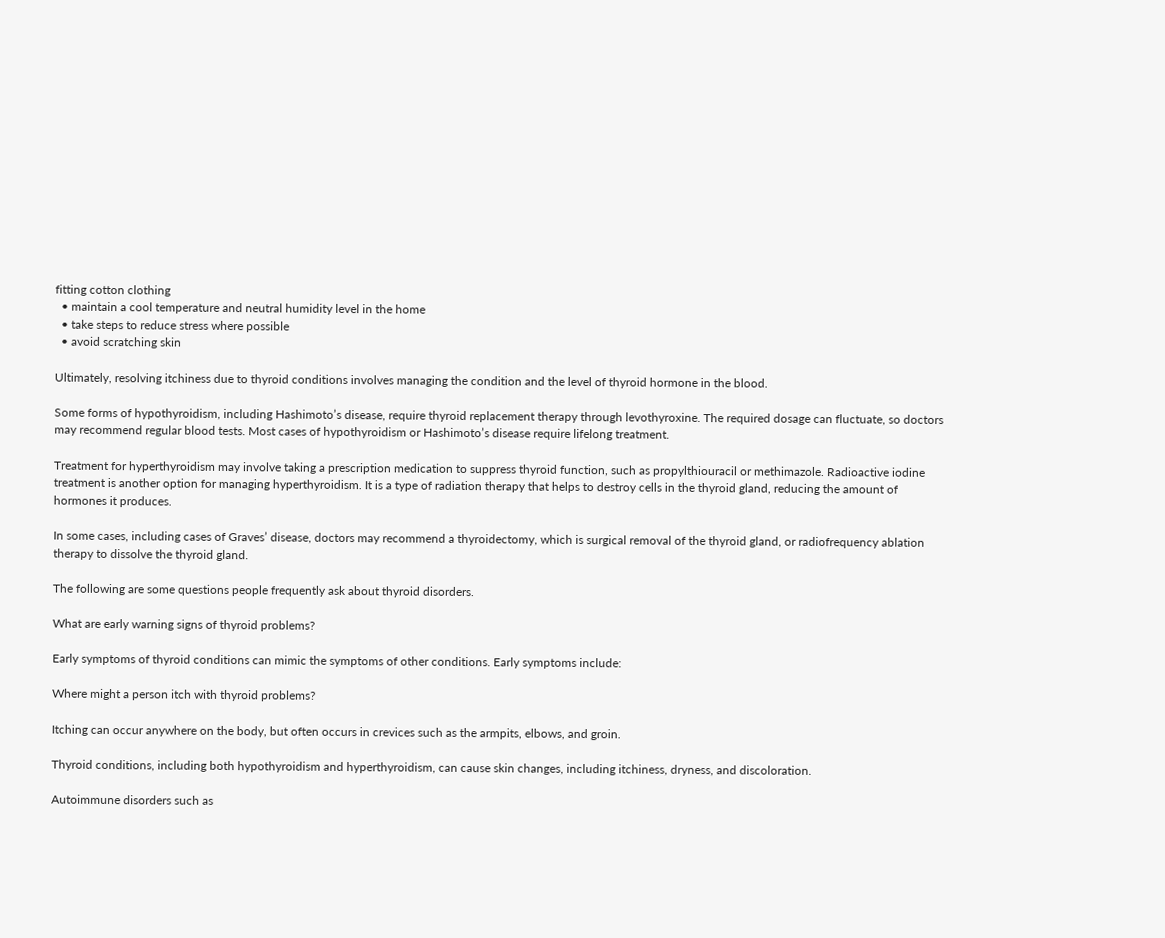fitting cotton clothing
  • maintain a cool temperature and neutral humidity level in the home
  • take steps to reduce stress where possible
  • avoid scratching skin

Ultimately, resolving itchiness due to thyroid conditions involves managing the condition and the level of thyroid hormone in the blood.

Some forms of hypothyroidism, including Hashimoto’s disease, require thyroid replacement therapy through levothyroxine. The required dosage can fluctuate, so doctors may recommend regular blood tests. Most cases of hypothyroidism or Hashimoto’s disease require lifelong treatment.

Treatment for hyperthyroidism may involve taking a prescription medication to suppress thyroid function, such as propylthiouracil or methimazole. Radioactive iodine treatment is another option for managing hyperthyroidism. It is a type of radiation therapy that helps to destroy cells in the thyroid gland, reducing the amount of hormones it produces.

In some cases, including cases of Graves’ disease, doctors may recommend a thyroidectomy, which is surgical removal of the thyroid gland, or radiofrequency ablation therapy to dissolve the thyroid gland.

The following are some questions people frequently ask about thyroid disorders.

What are early warning signs of thyroid problems?

Early symptoms of thyroid conditions can mimic the symptoms of other conditions. Early symptoms include:

Where might a person itch with thyroid problems?

Itching can occur anywhere on the body, but often occurs in crevices such as the armpits, elbows, and groin.

Thyroid conditions, including both hypothyroidism and hyperthyroidism, can cause skin changes, including itchiness, dryness, and discoloration.

Autoimmune disorders such as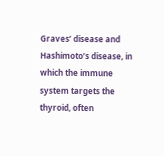Graves’ disease and Hashimoto’s disease, in which the immune system targets the thyroid, often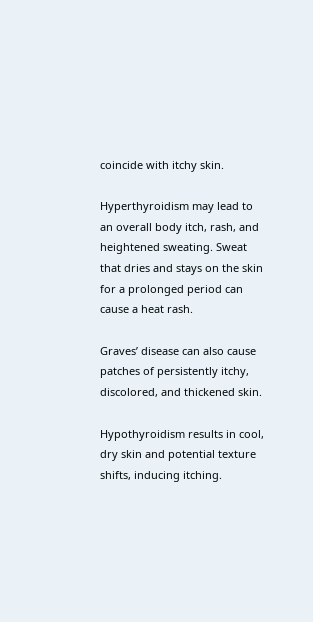coincide with itchy skin.

Hyperthyroidism may lead to an overall body itch, rash, and heightened sweating. Sweat that dries and stays on the skin for a prolonged period can cause a heat rash.

Graves’ disease can also cause patches of persistently itchy, discolored, and thickened skin.

Hypothyroidism results in cool, dry skin and potential texture shifts, inducing itching.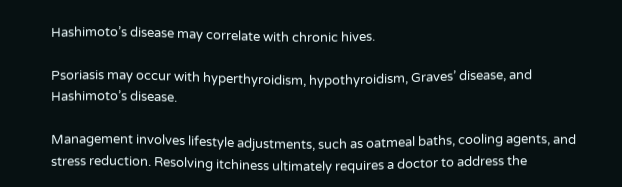Hashimoto’s disease may correlate with chronic hives.

Psoriasis may occur with hyperthyroidism, hypothyroidism, Graves’ disease, and Hashimoto’s disease.

Management involves lifestyle adjustments, such as oatmeal baths, cooling agents, and stress reduction. Resolving itchiness ultimately requires a doctor to address the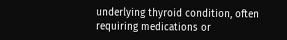underlying thyroid condition, often requiring medications or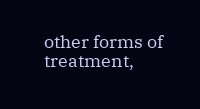other forms of treatment,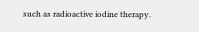such as radioactive iodine therapy.